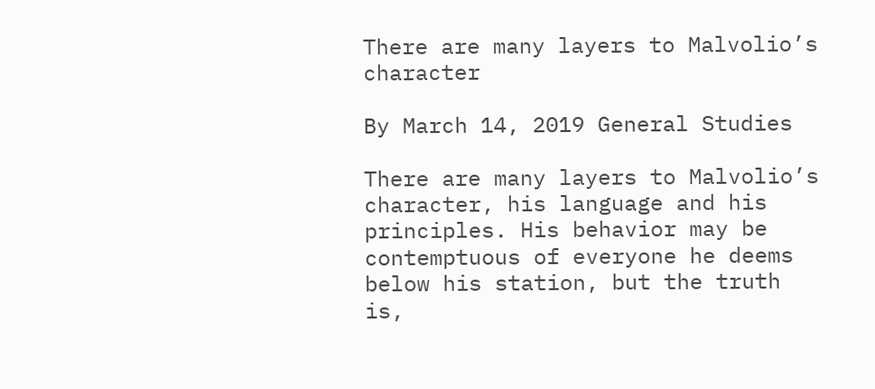There are many layers to Malvolio’s character

By March 14, 2019 General Studies

There are many layers to Malvolio’s character, his language and his principles. His behavior may be contemptuous of everyone he deems below his station, but the truth is,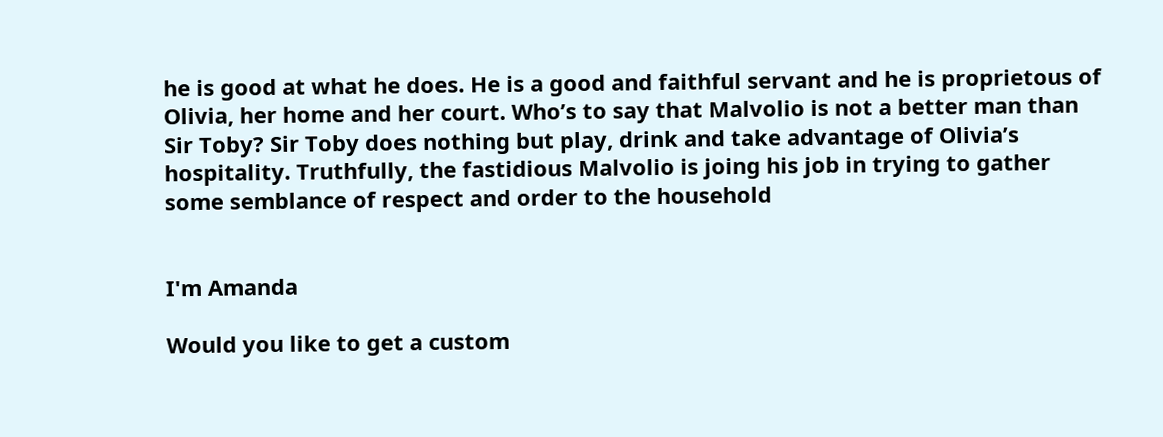he is good at what he does. He is a good and faithful servant and he is proprietous of Olivia, her home and her court. Who’s to say that Malvolio is not a better man than Sir Toby? Sir Toby does nothing but play, drink and take advantage of Olivia’s hospitality. Truthfully, the fastidious Malvolio is joing his job in trying to gather some semblance of respect and order to the household


I'm Amanda

Would you like to get a custom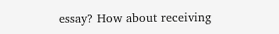essay? How about receiving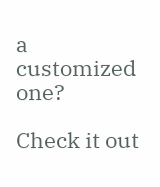a customized one?

Check it out